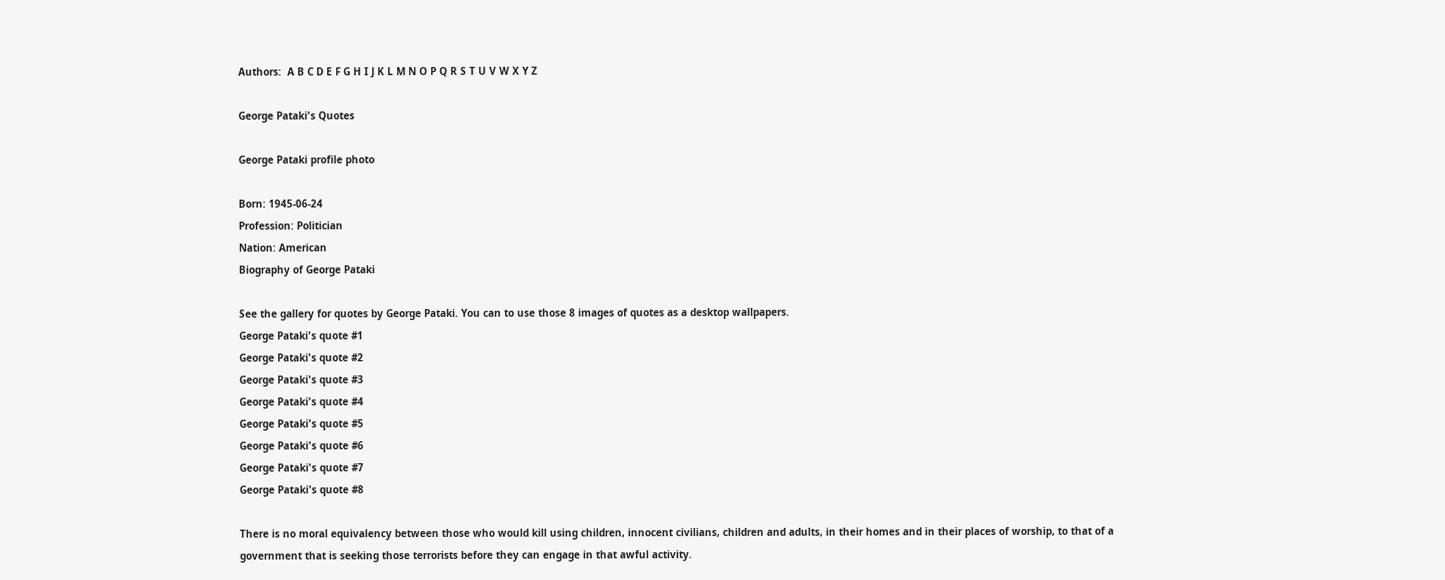Authors:  A B C D E F G H I J K L M N O P Q R S T U V W X Y Z

George Pataki's Quotes

George Pataki profile photo

Born: 1945-06-24
Profession: Politician
Nation: American
Biography of George Pataki

See the gallery for quotes by George Pataki. You can to use those 8 images of quotes as a desktop wallpapers.
George Pataki's quote #1
George Pataki's quote #2
George Pataki's quote #3
George Pataki's quote #4
George Pataki's quote #5
George Pataki's quote #6
George Pataki's quote #7
George Pataki's quote #8

There is no moral equivalency between those who would kill using children, innocent civilians, children and adults, in their homes and in their places of worship, to that of a government that is seeking those terrorists before they can engage in that awful activity.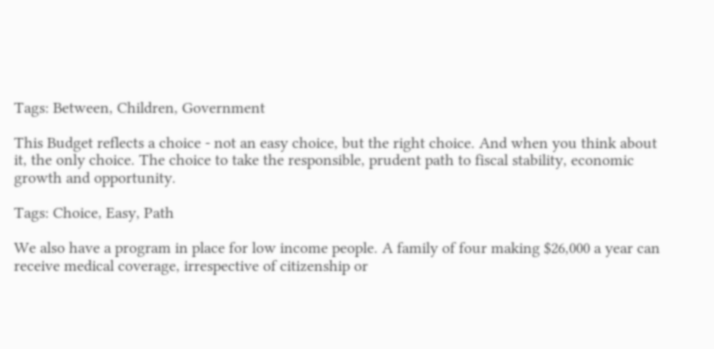Tags: Between, Children, Government

This Budget reflects a choice - not an easy choice, but the right choice. And when you think about it, the only choice. The choice to take the responsible, prudent path to fiscal stability, economic growth and opportunity.

Tags: Choice, Easy, Path

We also have a program in place for low income people. A family of four making $26,000 a year can receive medical coverage, irrespective of citizenship or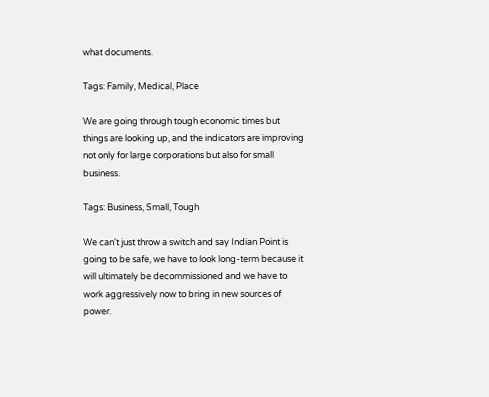what documents.

Tags: Family, Medical, Place

We are going through tough economic times but things are looking up, and the indicators are improving not only for large corporations but also for small business.

Tags: Business, Small, Tough

We can't just throw a switch and say Indian Point is going to be safe, we have to look long-term because it will ultimately be decommissioned and we have to work aggressively now to bring in new sources of power.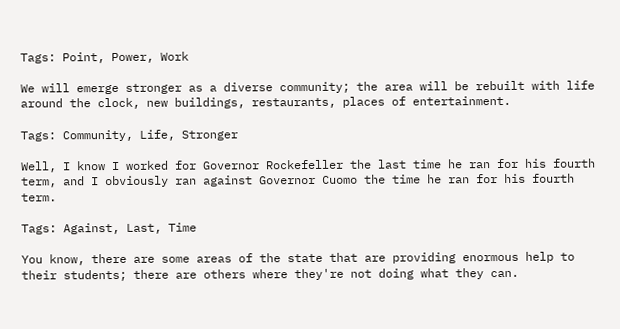Tags: Point, Power, Work

We will emerge stronger as a diverse community; the area will be rebuilt with life around the clock, new buildings, restaurants, places of entertainment.

Tags: Community, Life, Stronger

Well, I know I worked for Governor Rockefeller the last time he ran for his fourth term, and I obviously ran against Governor Cuomo the time he ran for his fourth term.

Tags: Against, Last, Time

You know, there are some areas of the state that are providing enormous help to their students; there are others where they're not doing what they can.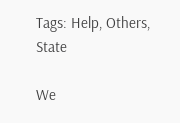Tags: Help, Others, State

We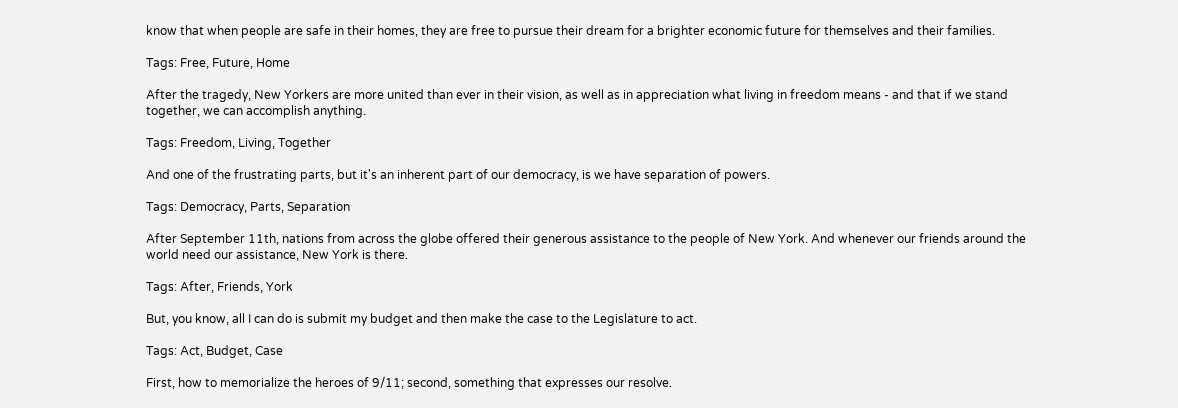know that when people are safe in their homes, they are free to pursue their dream for a brighter economic future for themselves and their families.

Tags: Free, Future, Home

After the tragedy, New Yorkers are more united than ever in their vision, as well as in appreciation what living in freedom means - and that if we stand together, we can accomplish anything.

Tags: Freedom, Living, Together

And one of the frustrating parts, but it's an inherent part of our democracy, is we have separation of powers.

Tags: Democracy, Parts, Separation

After September 11th, nations from across the globe offered their generous assistance to the people of New York. And whenever our friends around the world need our assistance, New York is there.

Tags: After, Friends, York

But, you know, all I can do is submit my budget and then make the case to the Legislature to act.

Tags: Act, Budget, Case

First, how to memorialize the heroes of 9/11; second, something that expresses our resolve.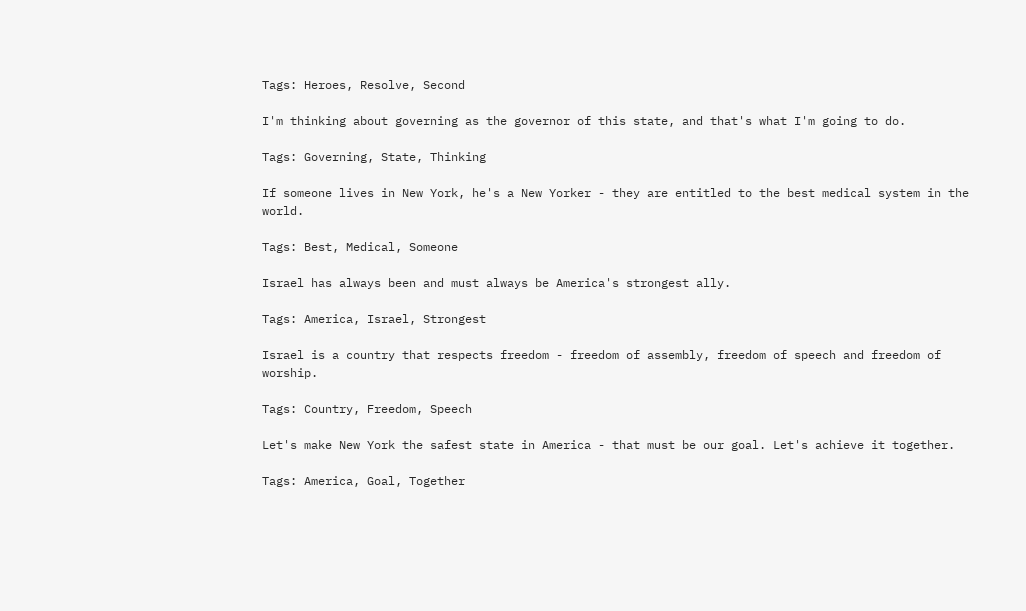Tags: Heroes, Resolve, Second

I'm thinking about governing as the governor of this state, and that's what I'm going to do.

Tags: Governing, State, Thinking

If someone lives in New York, he's a New Yorker - they are entitled to the best medical system in the world.

Tags: Best, Medical, Someone

Israel has always been and must always be America's strongest ally.

Tags: America, Israel, Strongest

Israel is a country that respects freedom - freedom of assembly, freedom of speech and freedom of worship.

Tags: Country, Freedom, Speech

Let's make New York the safest state in America - that must be our goal. Let's achieve it together.

Tags: America, Goal, Together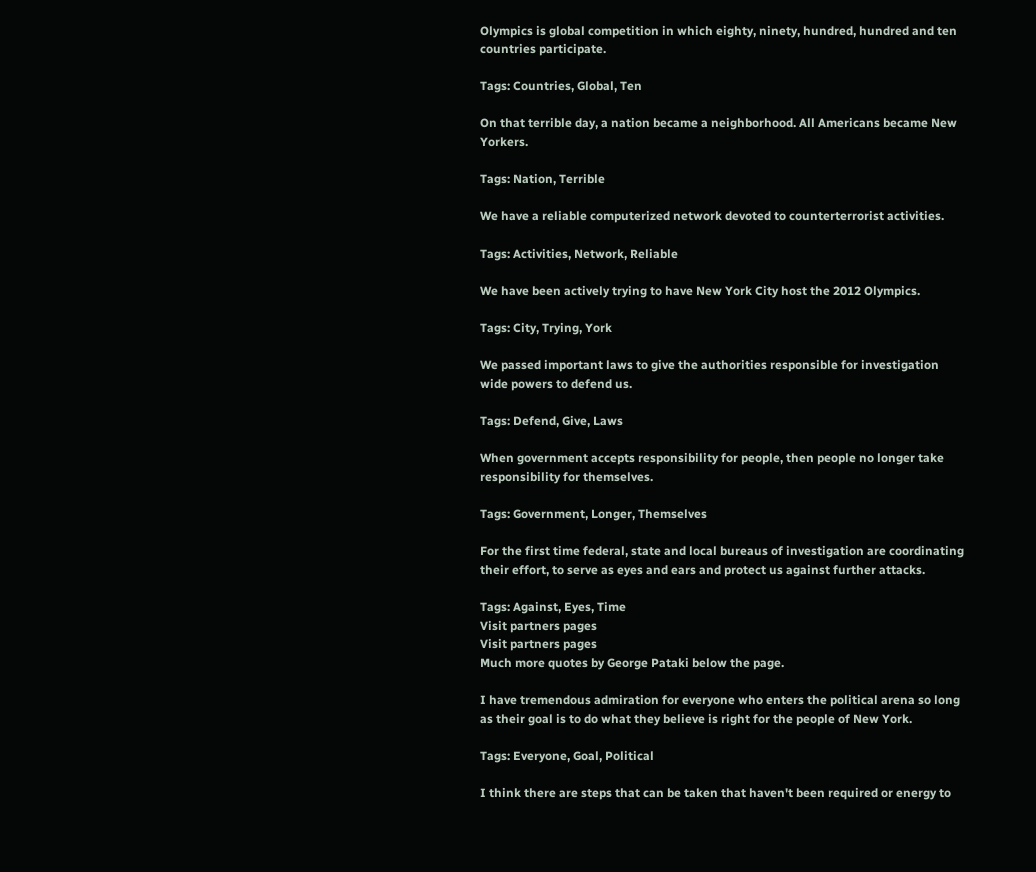Olympics is global competition in which eighty, ninety, hundred, hundred and ten countries participate.

Tags: Countries, Global, Ten

On that terrible day, a nation became a neighborhood. All Americans became New Yorkers.

Tags: Nation, Terrible

We have a reliable computerized network devoted to counterterrorist activities.

Tags: Activities, Network, Reliable

We have been actively trying to have New York City host the 2012 Olympics.

Tags: City, Trying, York

We passed important laws to give the authorities responsible for investigation wide powers to defend us.

Tags: Defend, Give, Laws

When government accepts responsibility for people, then people no longer take responsibility for themselves.

Tags: Government, Longer, Themselves

For the first time federal, state and local bureaus of investigation are coordinating their effort, to serve as eyes and ears and protect us against further attacks.

Tags: Against, Eyes, Time
Visit partners pages
Visit partners pages
Much more quotes by George Pataki below the page.

I have tremendous admiration for everyone who enters the political arena so long as their goal is to do what they believe is right for the people of New York.

Tags: Everyone, Goal, Political

I think there are steps that can be taken that haven't been required or energy to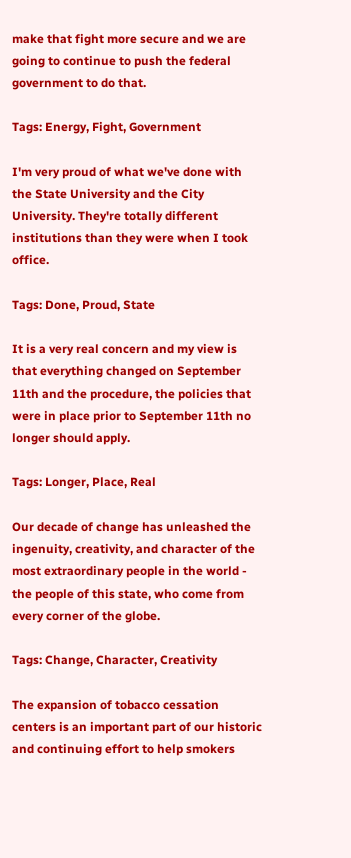make that fight more secure and we are going to continue to push the federal government to do that.

Tags: Energy, Fight, Government

I'm very proud of what we've done with the State University and the City University. They're totally different institutions than they were when I took office.

Tags: Done, Proud, State

It is a very real concern and my view is that everything changed on September 11th and the procedure, the policies that were in place prior to September 11th no longer should apply.

Tags: Longer, Place, Real

Our decade of change has unleashed the ingenuity, creativity, and character of the most extraordinary people in the world - the people of this state, who come from every corner of the globe.

Tags: Change, Character, Creativity

The expansion of tobacco cessation centers is an important part of our historic and continuing effort to help smokers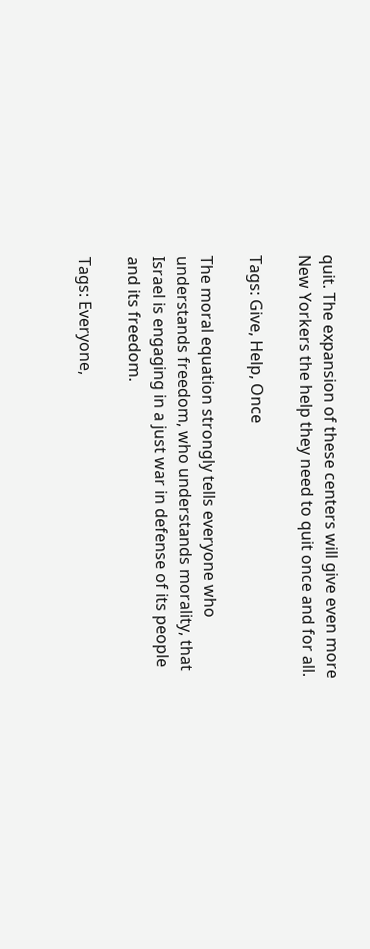quit. The expansion of these centers will give even more New Yorkers the help they need to quit once and for all.

Tags: Give, Help, Once

The moral equation strongly tells everyone who understands freedom, who understands morality, that Israel is engaging in a just war in defense of its people and its freedom.

Tags: Everyone,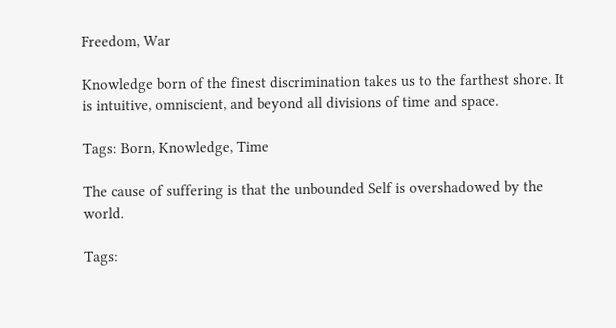Freedom, War

Knowledge born of the finest discrimination takes us to the farthest shore. It is intuitive, omniscient, and beyond all divisions of time and space.

Tags: Born, Knowledge, Time

The cause of suffering is that the unbounded Self is overshadowed by the world.

Tags: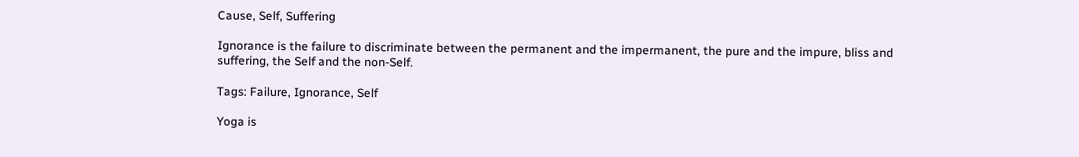Cause, Self, Suffering

Ignorance is the failure to discriminate between the permanent and the impermanent, the pure and the impure, bliss and suffering, the Self and the non-Self.

Tags: Failure, Ignorance, Self

Yoga is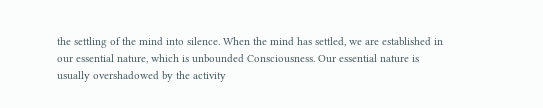the settling of the mind into silence. When the mind has settled, we are established in our essential nature, which is unbounded Consciousness. Our essential nature is usually overshadowed by the activity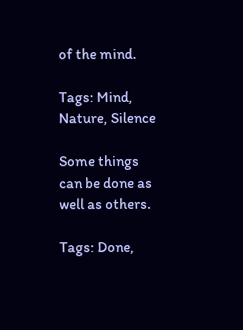of the mind.

Tags: Mind, Nature, Silence

Some things can be done as well as others.

Tags: Done,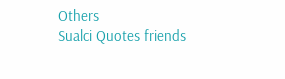Others
Sualci Quotes friends